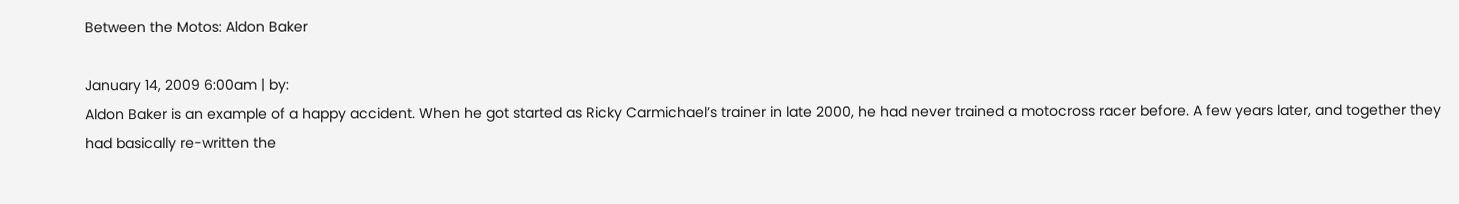Between the Motos: Aldon Baker

January 14, 2009 6:00am | by:
Aldon Baker is an example of a happy accident. When he got started as Ricky Carmichael’s trainer in late 2000, he had never trained a motocross racer before. A few years later, and together they had basically re-written the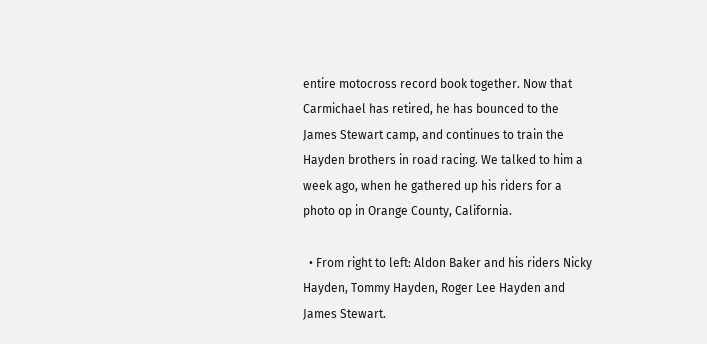entire motocross record book together. Now that Carmichael has retired, he has bounced to the James Stewart camp, and continues to train the Hayden brothers in road racing. We talked to him a week ago, when he gathered up his riders for a photo op in Orange County, California.

  • From right to left: Aldon Baker and his riders Nicky Hayden, Tommy Hayden, Roger Lee Hayden and James Stewart.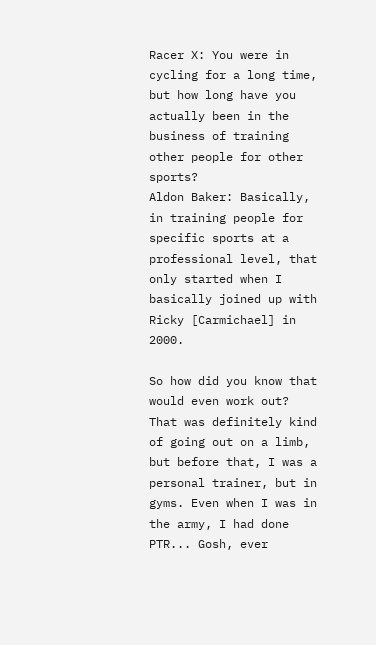Racer X: You were in cycling for a long time, but how long have you actually been in the business of training other people for other sports?
Aldon Baker: Basically, in training people for specific sports at a professional level, that only started when I basically joined up with Ricky [Carmichael] in 2000.

So how did you know that would even work out?
That was definitely kind of going out on a limb, but before that, I was a personal trainer, but in gyms. Even when I was in the army, I had done PTR... Gosh, ever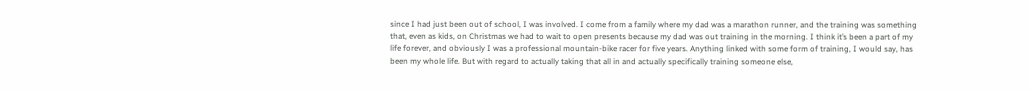since I had just been out of school, I was involved. I come from a family where my dad was a marathon runner, and the training was something that, even as kids, on Christmas we had to wait to open presents because my dad was out training in the morning. I think it’s been a part of my life forever, and obviously I was a professional mountain-bike racer for five years. Anything linked with some form of training, I would say, has been my whole life. But with regard to actually taking that all in and actually specifically training someone else,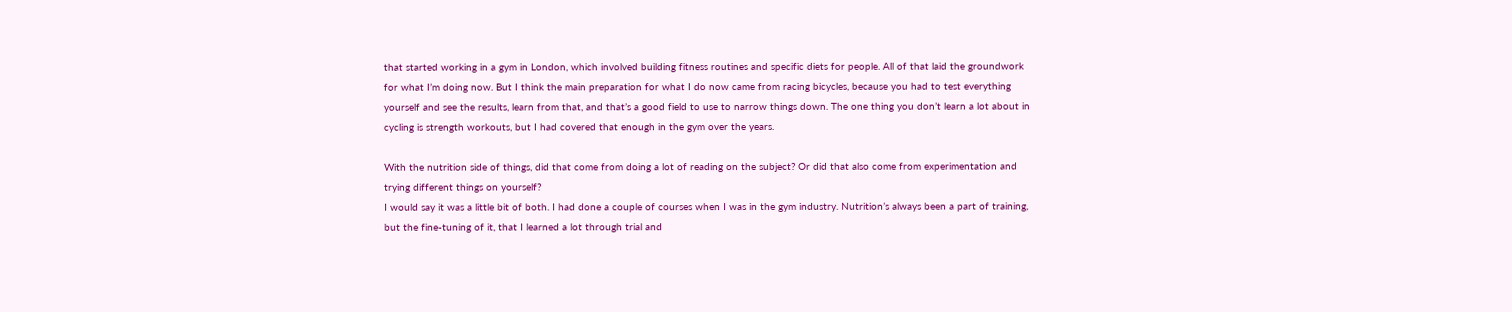that started working in a gym in London, which involved building fitness routines and specific diets for people. All of that laid the groundwork for what I’m doing now. But I think the main preparation for what I do now came from racing bicycles, because you had to test everything yourself and see the results, learn from that, and that’s a good field to use to narrow things down. The one thing you don’t learn a lot about in cycling is strength workouts, but I had covered that enough in the gym over the years.

With the nutrition side of things, did that come from doing a lot of reading on the subject? Or did that also come from experimentation and trying different things on yourself?
I would say it was a little bit of both. I had done a couple of courses when I was in the gym industry. Nutrition’s always been a part of training, but the fine-tuning of it, that I learned a lot through trial and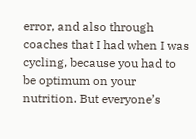error, and also through coaches that I had when I was cycling, because you had to be optimum on your nutrition. But everyone’s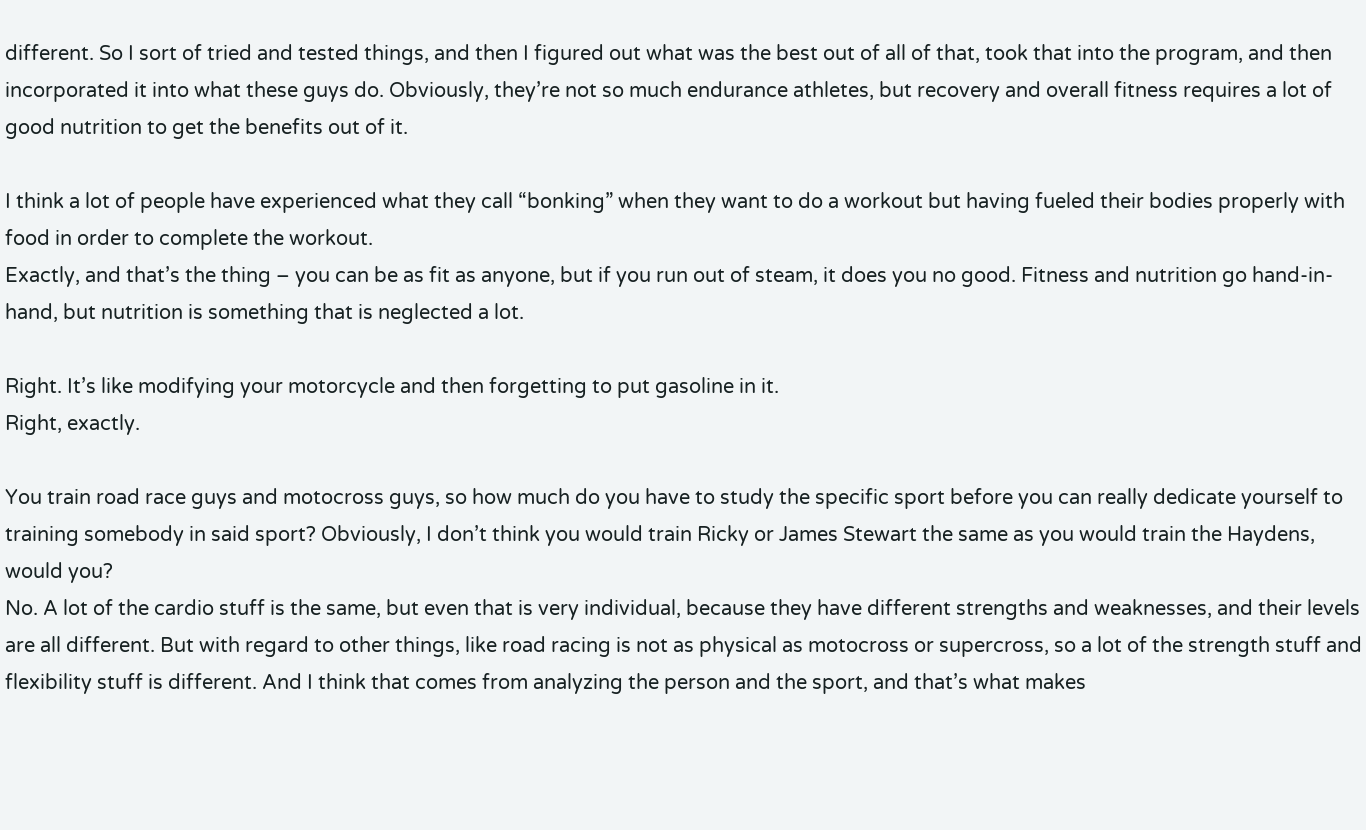different. So I sort of tried and tested things, and then I figured out what was the best out of all of that, took that into the program, and then incorporated it into what these guys do. Obviously, they’re not so much endurance athletes, but recovery and overall fitness requires a lot of good nutrition to get the benefits out of it.

I think a lot of people have experienced what they call “bonking” when they want to do a workout but having fueled their bodies properly with food in order to complete the workout.
Exactly, and that’s the thing – you can be as fit as anyone, but if you run out of steam, it does you no good. Fitness and nutrition go hand-in-hand, but nutrition is something that is neglected a lot.

Right. It’s like modifying your motorcycle and then forgetting to put gasoline in it.
Right, exactly.

You train road race guys and motocross guys, so how much do you have to study the specific sport before you can really dedicate yourself to training somebody in said sport? Obviously, I don’t think you would train Ricky or James Stewart the same as you would train the Haydens, would you?
No. A lot of the cardio stuff is the same, but even that is very individual, because they have different strengths and weaknesses, and their levels are all different. But with regard to other things, like road racing is not as physical as motocross or supercross, so a lot of the strength stuff and flexibility stuff is different. And I think that comes from analyzing the person and the sport, and that’s what makes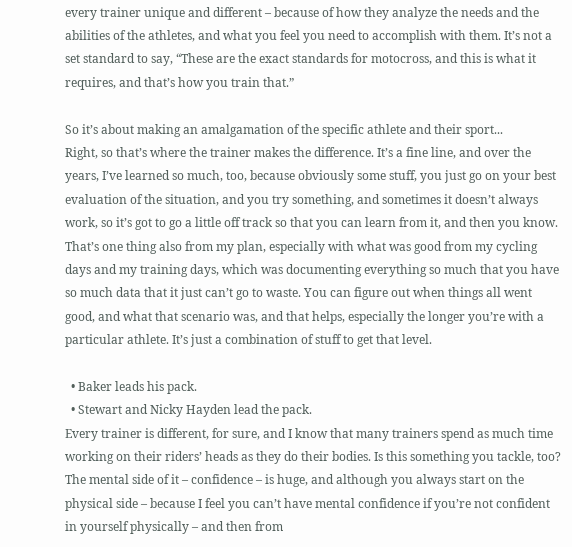every trainer unique and different – because of how they analyze the needs and the abilities of the athletes, and what you feel you need to accomplish with them. It’s not a set standard to say, “These are the exact standards for motocross, and this is what it requires, and that’s how you train that.”

So it’s about making an amalgamation of the specific athlete and their sport...
Right, so that’s where the trainer makes the difference. It’s a fine line, and over the years, I’ve learned so much, too, because obviously some stuff, you just go on your best evaluation of the situation, and you try something, and sometimes it doesn’t always work, so it’s got to go a little off track so that you can learn from it, and then you know. That’s one thing also from my plan, especially with what was good from my cycling days and my training days, which was documenting everything so much that you have so much data that it just can’t go to waste. You can figure out when things all went good, and what that scenario was, and that helps, especially the longer you’re with a particular athlete. It’s just a combination of stuff to get that level.

  • Baker leads his pack.
  • Stewart and Nicky Hayden lead the pack.
Every trainer is different, for sure, and I know that many trainers spend as much time working on their riders’ heads as they do their bodies. Is this something you tackle, too?
The mental side of it – confidence – is huge, and although you always start on the physical side – because I feel you can’t have mental confidence if you’re not confident in yourself physically – and then from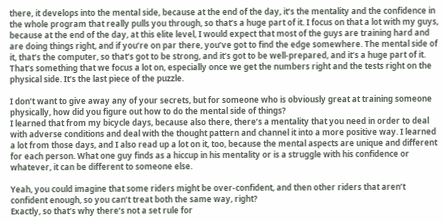there, it develops into the mental side, because at the end of the day, it’s the mentality and the confidence in the whole program that really pulls you through, so that’s a huge part of it. I focus on that a lot with my guys, because at the end of the day, at this elite level, I would expect that most of the guys are training hard and are doing things right, and if you’re on par there, you’ve got to find the edge somewhere. The mental side of it, that’s the computer, so that’s got to be strong, and it’s got to be well-prepared, and it’s a huge part of it. That’s something that we focus a lot on, especially once we get the numbers right and the tests right on the physical side. It’s the last piece of the puzzle.

I don’t want to give away any of your secrets, but for someone who is obviously great at training someone physically, how did you figure out how to do the mental side of things?
I learned that from my bicycle days, because also there, there’s a mentality that you need in order to deal with adverse conditions and deal with the thought pattern and channel it into a more positive way. I learned a lot from those days, and I also read up a lot on it, too, because the mental aspects are unique and different for each person. What one guy finds as a hiccup in his mentality or is a struggle with his confidence or whatever, it can be different to someone else.

Yeah, you could imagine that some riders might be over-confident, and then other riders that aren’t confident enough, so you can’t treat both the same way, right?
Exactly, so that’s why there’s not a set rule for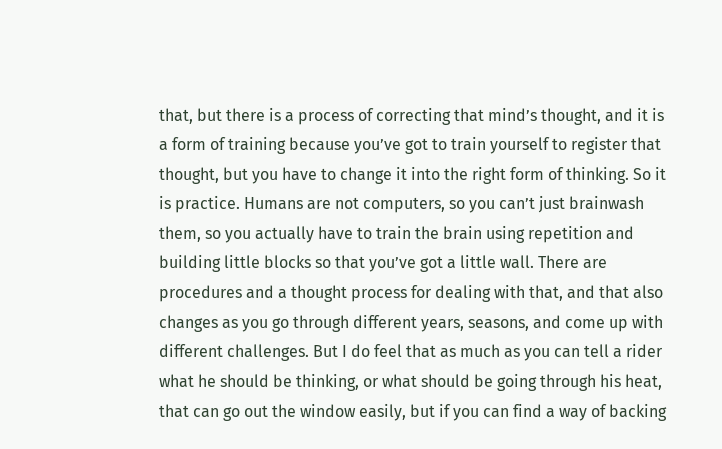that, but there is a process of correcting that mind’s thought, and it is a form of training because you’ve got to train yourself to register that thought, but you have to change it into the right form of thinking. So it is practice. Humans are not computers, so you can’t just brainwash them, so you actually have to train the brain using repetition and building little blocks so that you’ve got a little wall. There are procedures and a thought process for dealing with that, and that also changes as you go through different years, seasons, and come up with different challenges. But I do feel that as much as you can tell a rider what he should be thinking, or what should be going through his heat, that can go out the window easily, but if you can find a way of backing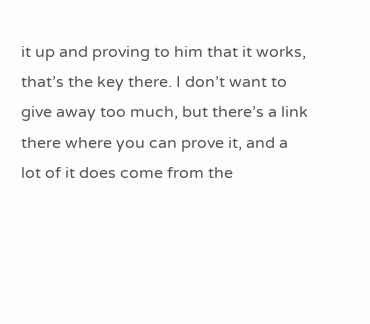it up and proving to him that it works, that’s the key there. I don’t want to give away too much, but there’s a link there where you can prove it, and a lot of it does come from the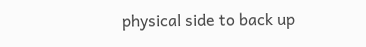physical side to back up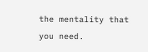the mentality that you need.